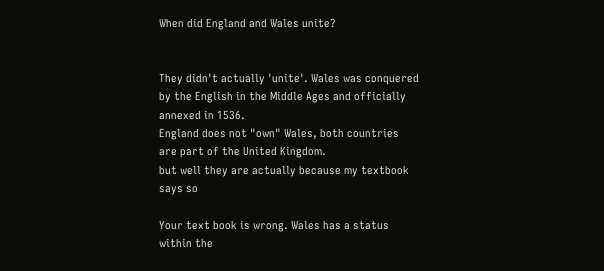When did England and Wales unite?


They didn't actually 'unite'. Wales was conquered by the English in the Middle Ages and officially annexed in 1536.
England does not "own" Wales, both countries are part of the United Kingdom.
but well they are actually because my textbook says so

Your text book is wrong. Wales has a status within the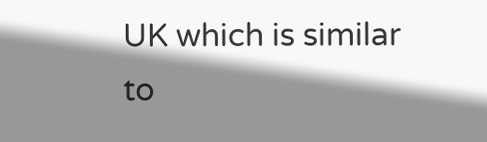UK which is similar to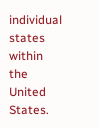individual states within the United States.